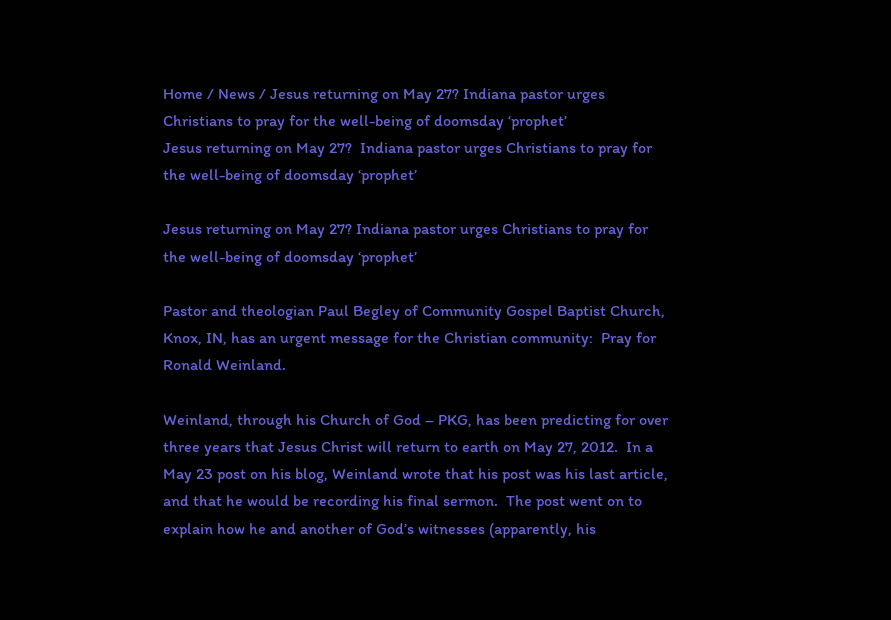Home / News / Jesus returning on May 27? Indiana pastor urges Christians to pray for the well-being of doomsday ‘prophet’
Jesus returning on May 27?  Indiana pastor urges Christians to pray for the well-being of doomsday ‘prophet’

Jesus returning on May 27? Indiana pastor urges Christians to pray for the well-being of doomsday ‘prophet’

Pastor and theologian Paul Begley of Community Gospel Baptist Church, Knox, IN, has an urgent message for the Christian community:  Pray for Ronald Weinland.

Weinland, through his Church of God – PKG, has been predicting for over three years that Jesus Christ will return to earth on May 27, 2012.  In a May 23 post on his blog, Weinland wrote that his post was his last article, and that he would be recording his final sermon.  The post went on to explain how he and another of God’s witnesses (apparently, his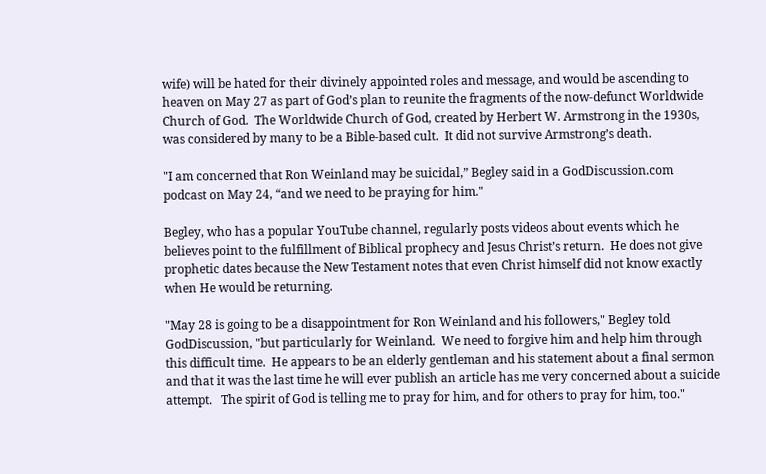wife) will be hated for their divinely appointed roles and message, and would be ascending to heaven on May 27 as part of God’s plan to reunite the fragments of the now-defunct Worldwide Church of God.  The Worldwide Church of God, created by Herbert W. Armstrong in the 1930s, was considered by many to be a Bible-based cult.  It did not survive Armstrong’s death.

"I am concerned that Ron Weinland may be suicidal,” Begley said in a GodDiscussion.com podcast on May 24, “and we need to be praying for him."

Begley, who has a popular YouTube channel, regularly posts videos about events which he believes point to the fulfillment of Biblical prophecy and Jesus Christ’s return.  He does not give prophetic dates because the New Testament notes that even Christ himself did not know exactly when He would be returning.

"May 28 is going to be a disappointment for Ron Weinland and his followers," Begley told GodDiscussion, "but particularly for Weinland.  We need to forgive him and help him through this difficult time.  He appears to be an elderly gentleman and his statement about a final sermon and that it was the last time he will ever publish an article has me very concerned about a suicide attempt.   The spirit of God is telling me to pray for him, and for others to pray for him, too."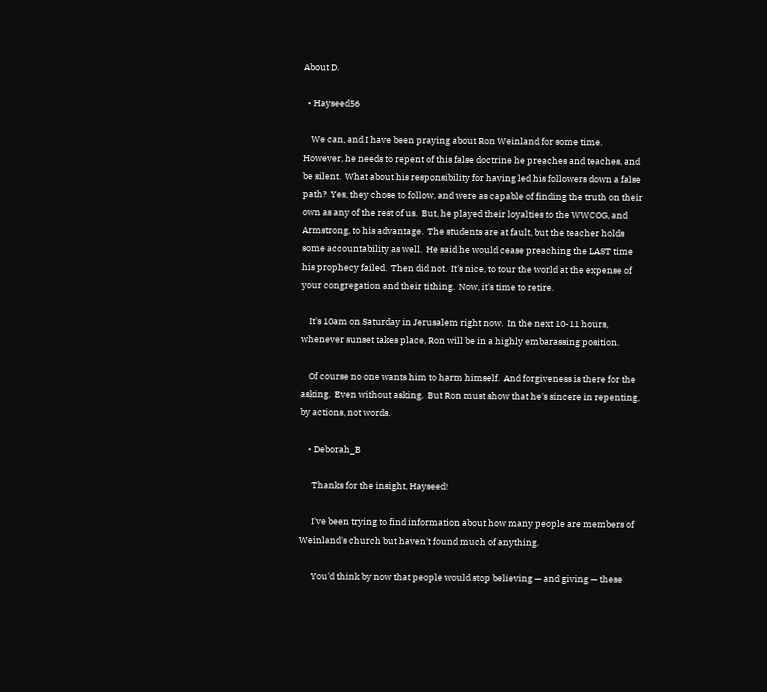About D.

  • Hayseed56

    We can, and I have been praying about Ron Weinland for some time.  However, he needs to repent of this false doctrine he preaches and teaches, and be silent.  What about his responsibility for having led his followers down a false path?  Yes, they chose to follow, and were as capable of finding the truth on their own as any of the rest of us.  But, he played their loyalties to the WWCOG, and Armstrong, to his advantage.  The students are at fault, but the teacher holds some accountability as well.  He said he would cease preaching the LAST time his prophecy failed.  Then did not.  It's nice, to tour the world at the expense of your congregation and their tithing.  Now, it's time to retire.

    It's 10am on Saturday in Jerusalem right now.  In the next 10-11 hours, whenever sunset takes place, Ron will be in a highly embarassing position.

    Of course no one wants him to harm himself.  And forgiveness is there for the asking.  Even without asking.  But Ron must show that he's sincere in repenting, by actions, not words.

    • Deborah_B

      Thanks for the insight, Hayseed!

      I've been trying to find information about how many people are members of Weinland's church but haven't found much of anything.

      You'd think by now that people would stop believing — and giving — these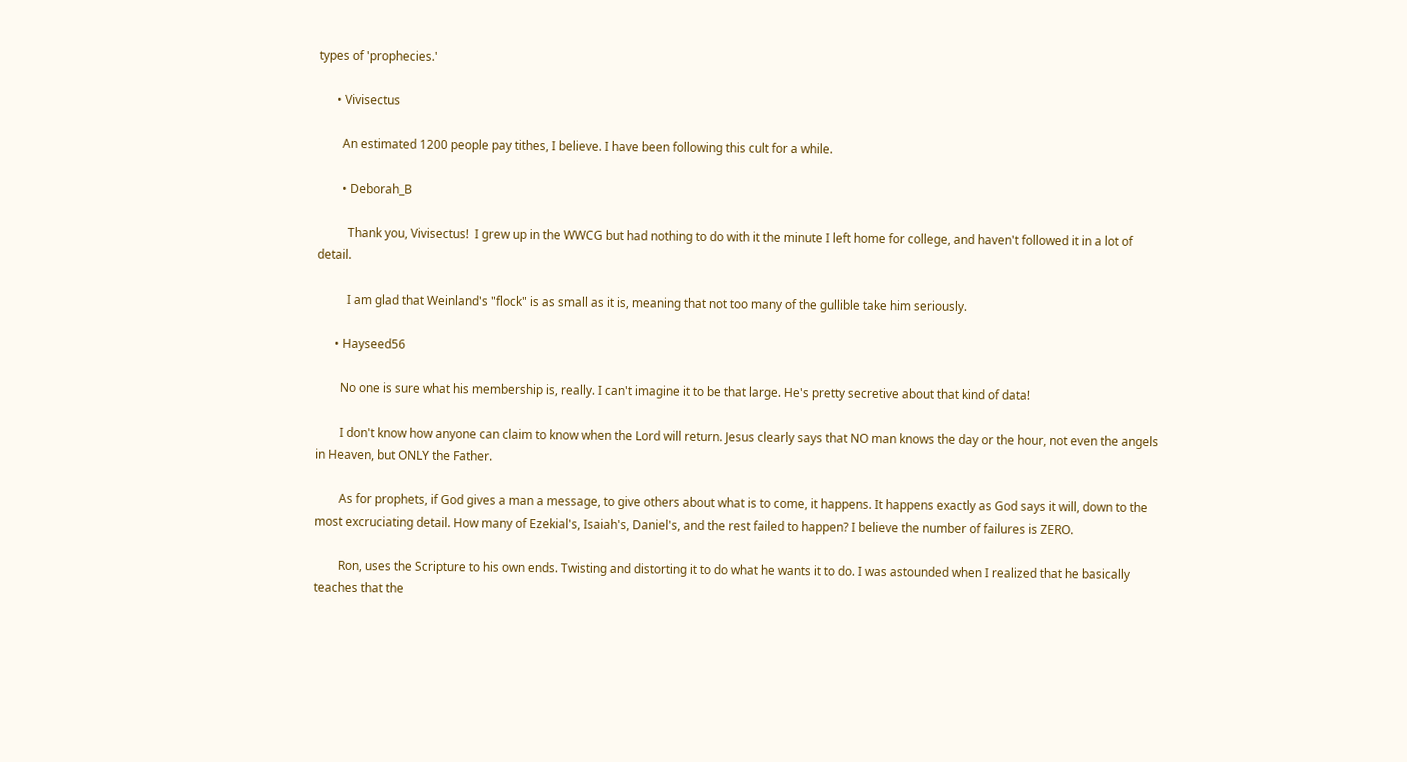types of 'prophecies.'

      • Vivisectus

        An estimated 1200 people pay tithes, I believe. I have been following this cult for a while.

        • Deborah_B

          Thank you, Vivisectus!  I grew up in the WWCG but had nothing to do with it the minute I left home for college, and haven't followed it in a lot of detail.

          I am glad that Weinland's "flock" is as small as it is, meaning that not too many of the gullible take him seriously.

      • Hayseed56

        No one is sure what his membership is, really. I can't imagine it to be that large. He's pretty secretive about that kind of data!

        I don't know how anyone can claim to know when the Lord will return. Jesus clearly says that NO man knows the day or the hour, not even the angels in Heaven, but ONLY the Father.

        As for prophets, if God gives a man a message, to give others about what is to come, it happens. It happens exactly as God says it will, down to the most excruciating detail. How many of Ezekial's, Isaiah's, Daniel's, and the rest failed to happen? I believe the number of failures is ZERO.

        Ron, uses the Scripture to his own ends. Twisting and distorting it to do what he wants it to do. I was astounded when I realized that he basically teaches that the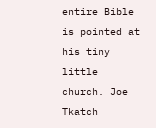entire Bible is pointed at his tiny little church. Joe Tkatch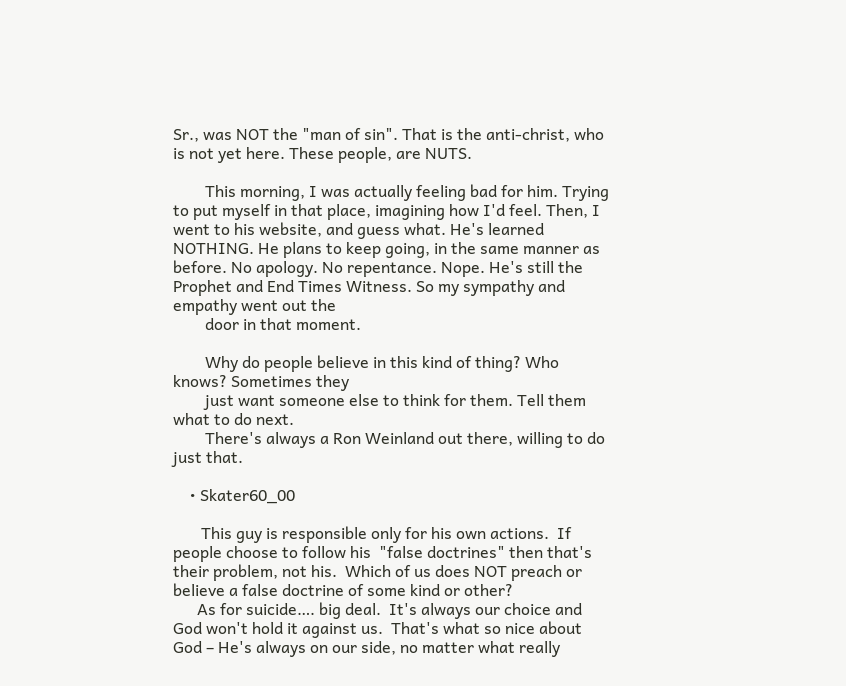Sr., was NOT the "man of sin". That is the anti-christ, who is not yet here. These people, are NUTS.

        This morning, I was actually feeling bad for him. Trying to put myself in that place, imagining how I'd feel. Then, I went to his website, and guess what. He's learned NOTHING. He plans to keep going, in the same manner as before. No apology. No repentance. Nope. He's still the Prophet and End Times Witness. So my sympathy and empathy went out the
        door in that moment.

        Why do people believe in this kind of thing? Who knows? Sometimes they
        just want someone else to think for them. Tell them what to do next.
        There's always a Ron Weinland out there, willing to do just that.

    • Skater60_00

       This guy is responsible only for his own actions.  If people choose to follow his  "false doctrines" then that's their problem, not his.  Which of us does NOT preach or believe a false doctrine of some kind or other?
      As for suicide…. big deal.  It's always our choice and God won't hold it against us.  That's what so nice about God – He's always on our side, no matter what really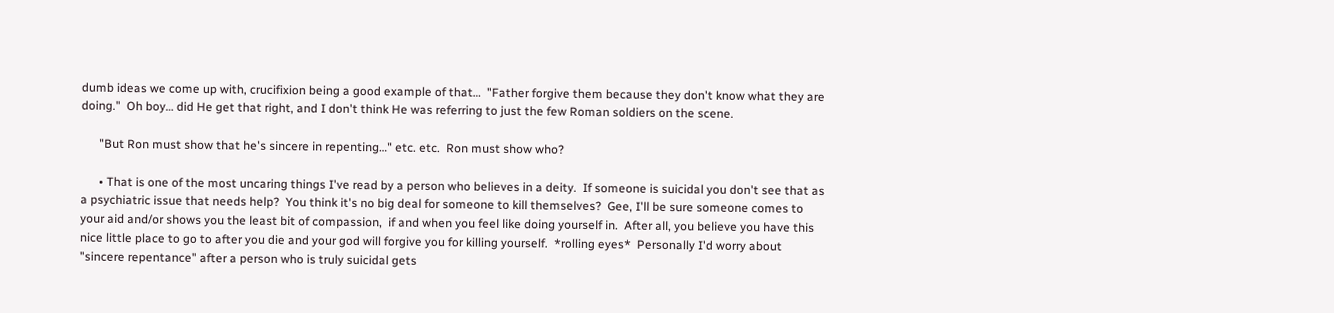dumb ideas we come up with, crucifixion being a good example of that…  "Father forgive them because they don't know what they are doing."  Oh boy… did He get that right, and I don't think He was referring to just the few Roman soldiers on the scene.

      "But Ron must show that he's sincere in repenting…" etc. etc.  Ron must show who?

      • That is one of the most uncaring things I've read by a person who believes in a deity.  If someone is suicidal you don't see that as a psychiatric issue that needs help?  You think it's no big deal for someone to kill themselves?  Gee, I'll be sure someone comes to your aid and/or shows you the least bit of compassion,  if and when you feel like doing yourself in.  After all, you believe you have this nice little place to go to after you die and your god will forgive you for killing yourself.  *rolling eyes*  Personally I'd worry about "sincere repentance" after a person who is truly suicidal gets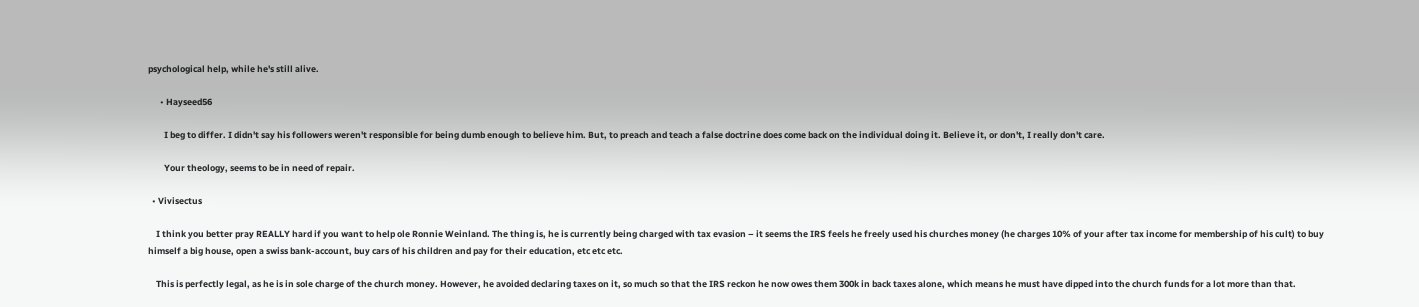psychological help, while he's still alive.

      • Hayseed56

        I beg to differ. I didn't say his followers weren't responsible for being dumb enough to believe him. But, to preach and teach a false doctrine does come back on the individual doing it. Believe it, or don't, I really don't care.

        Your theology, seems to be in need of repair.

  • Vivisectus

    I think you better pray REALLY hard if you want to help ole Ronnie Weinland. The thing is, he is currently being charged with tax evasion – it seems the IRS feels he freely used his churches money (he charges 10% of your after tax income for membership of his cult) to buy himself a big house, open a swiss bank-account, buy cars of his children and pay for their education, etc etc etc.

    This is perfectly legal, as he is in sole charge of the church money. However, he avoided declaring taxes on it, so much so that the IRS reckon he now owes them 300k in back taxes alone, which means he must have dipped into the church funds for a lot more than that.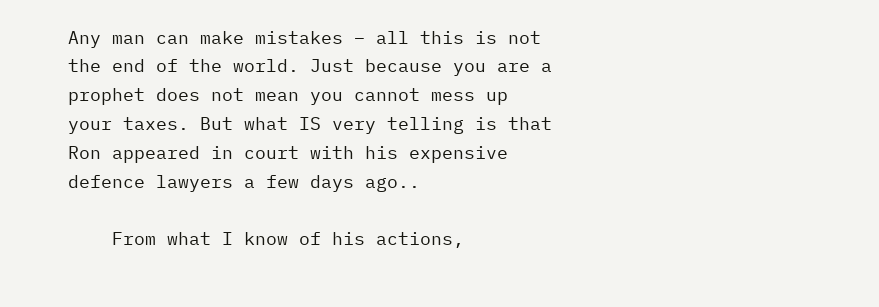Any man can make mistakes – all this is not the end of the world. Just because you are a prophet does not mean you cannot mess up your taxes. But what IS very telling is that Ron appeared in court with his expensive defence lawyers a few days ago..

    From what I know of his actions,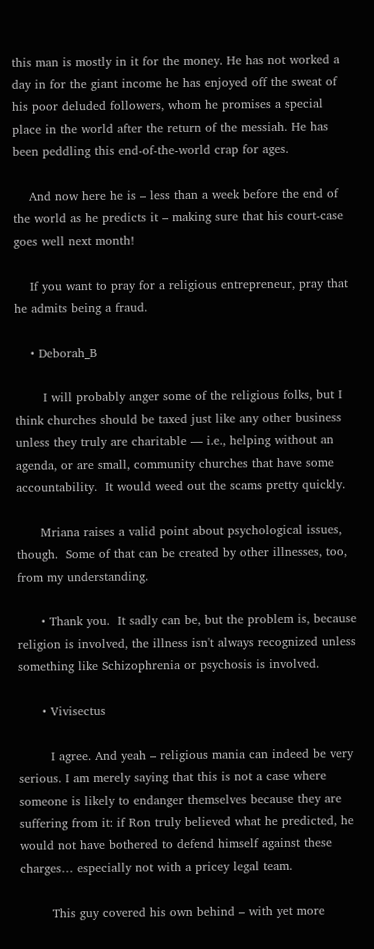this man is mostly in it for the money. He has not worked a day in for the giant income he has enjoyed off the sweat of his poor deluded followers, whom he promises a special place in the world after the return of the messiah. He has been peddling this end-of-the-world crap for ages.

    And now here he is – less than a week before the end of the world as he predicts it – making sure that his court-case goes well next month!

    If you want to pray for a religious entrepreneur, pray that he admits being a fraud.

    • Deborah_B

       I will probably anger some of the religious folks, but I think churches should be taxed just like any other business unless they truly are charitable — i.e., helping without an agenda, or are small, community churches that have some accountability.  It would weed out the scams pretty quickly.

      Mriana raises a valid point about psychological issues, though.  Some of that can be created by other illnesses, too, from my understanding.

      • Thank you.  It sadly can be, but the problem is, because religion is involved, the illness isn't always recognized unless something like Schizophrenia or psychosis is involved.

      • Vivisectus

        I agree. And yeah – religious mania can indeed be very serious. I am merely saying that this is not a case where someone is likely to endanger themselves because they are suffering from it: if Ron truly believed what he predicted, he would not have bothered to defend himself against these charges… especially not with a pricey legal team.

        This guy covered his own behind – with yet more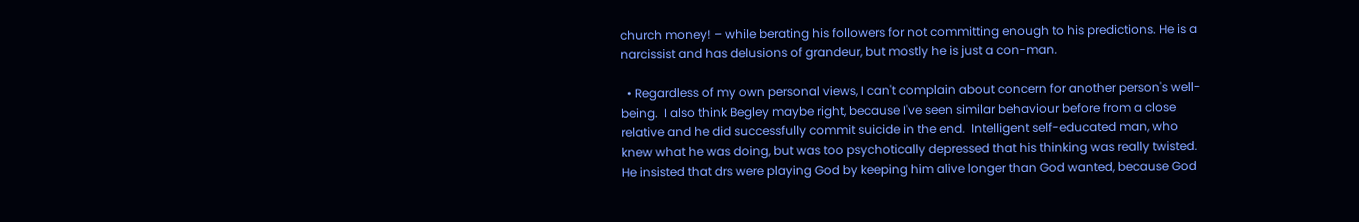church money! – while berating his followers for not committing enough to his predictions. He is a narcissist and has delusions of grandeur, but mostly he is just a con-man.

  • Regardless of my own personal views, I can't complain about concern for another person's well-being.  I also think Begley maybe right, because I've seen similar behaviour before from a close relative and he did successfully commit suicide in the end.  Intelligent self-educated man, who knew what he was doing, but was too psychotically depressed that his thinking was really twisted.  He insisted that drs were playing God by keeping him alive longer than God wanted, because God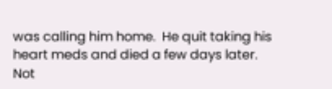was calling him home.  He quit taking his heart meds and died a few days later.  Not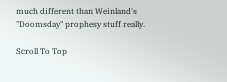much different than Weinland's "Doomsday" prophesy stuff really.

Scroll To Top